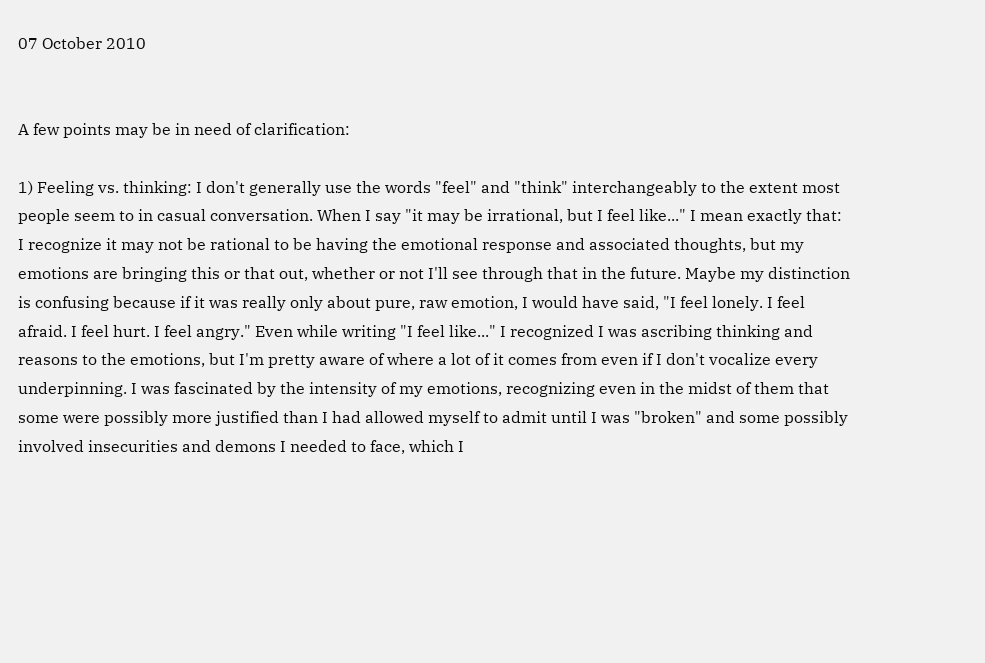07 October 2010


A few points may be in need of clarification:

1) Feeling vs. thinking: I don't generally use the words "feel" and "think" interchangeably to the extent most people seem to in casual conversation. When I say "it may be irrational, but I feel like..." I mean exactly that: I recognize it may not be rational to be having the emotional response and associated thoughts, but my emotions are bringing this or that out, whether or not I'll see through that in the future. Maybe my distinction is confusing because if it was really only about pure, raw emotion, I would have said, "I feel lonely. I feel afraid. I feel hurt. I feel angry." Even while writing "I feel like..." I recognized I was ascribing thinking and reasons to the emotions, but I'm pretty aware of where a lot of it comes from even if I don't vocalize every underpinning. I was fascinated by the intensity of my emotions, recognizing even in the midst of them that some were possibly more justified than I had allowed myself to admit until I was "broken" and some possibly involved insecurities and demons I needed to face, which I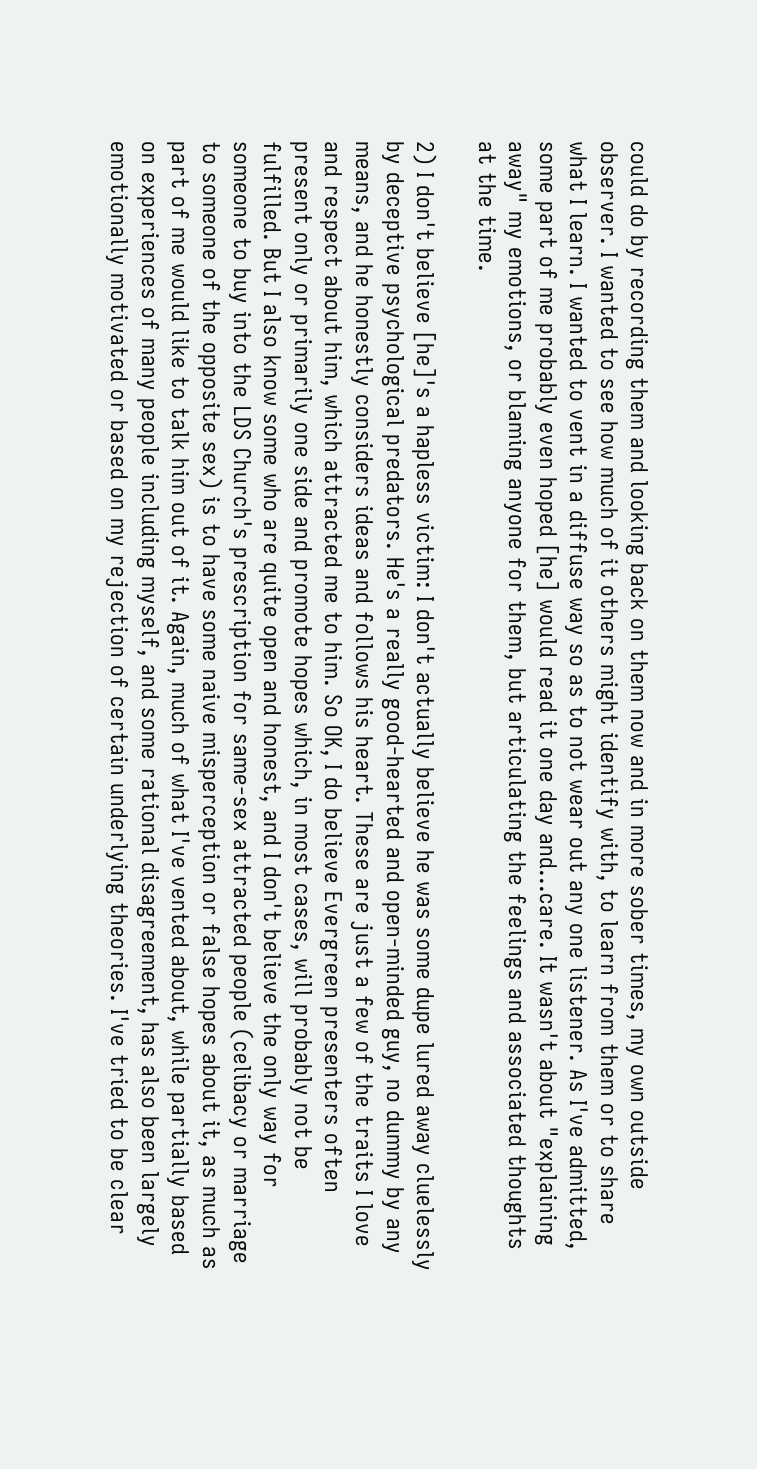could do by recording them and looking back on them now and in more sober times, my own outside observer. I wanted to see how much of it others might identify with, to learn from them or to share what I learn. I wanted to vent in a diffuse way so as to not wear out any one listener. As I've admitted, some part of me probably even hoped [he] would read it one day and...care. It wasn't about "explaining away" my emotions, or blaming anyone for them, but articulating the feelings and associated thoughts at the time.

2) I don't believe [he]'s a hapless victim: I don't actually believe he was some dupe lured away cluelessly by deceptive psychological predators. He's a really good-hearted and open-minded guy, no dummy by any means, and he honestly considers ideas and follows his heart. These are just a few of the traits I love and respect about him, which attracted me to him. So OK, I do believe Evergreen presenters often present only or primarily one side and promote hopes which, in most cases, will probably not be fulfilled. But I also know some who are quite open and honest, and I don't believe the only way for someone to buy into the LDS Church's prescription for same-sex attracted people (celibacy or marriage to someone of the opposite sex) is to have some naive misperception or false hopes about it, as much as part of me would like to talk him out of it. Again, much of what I've vented about, while partially based on experiences of many people including myself, and some rational disagreement, has also been largely emotionally motivated or based on my rejection of certain underlying theories. I've tried to be clear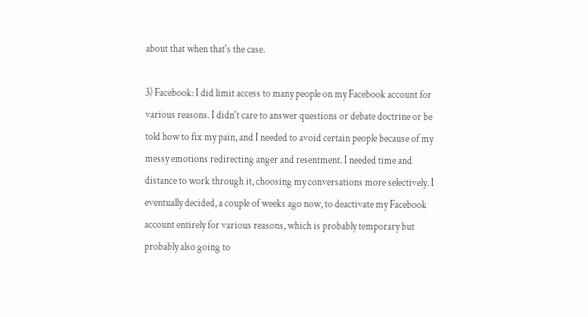about that when that's the case.

3) Facebook: I did limit access to many people on my Facebook account for various reasons. I didn't care to answer questions or debate doctrine or be told how to fix my pain, and I needed to avoid certain people because of my messy emotions redirecting anger and resentment. I needed time and distance to work through it, choosing my conversations more selectively. I eventually decided, a couple of weeks ago now, to deactivate my Facebook account entirely for various reasons, which is probably temporary but probably also going to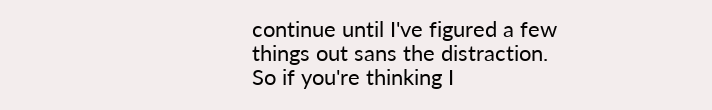continue until I've figured a few things out sans the distraction. So if you're thinking I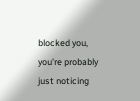blocked you, you're probably just noticing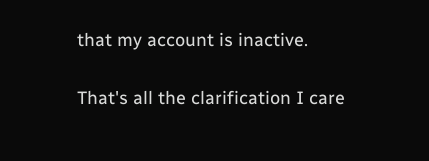that my account is inactive.

That's all the clarification I care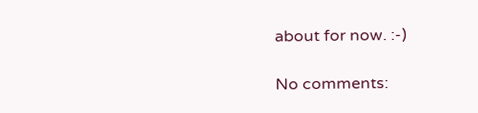about for now. :-)

No comments: